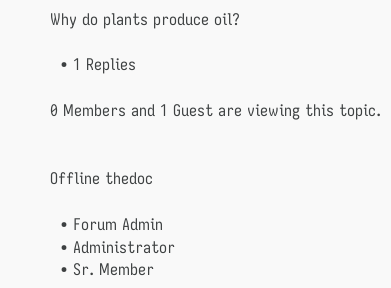Why do plants produce oil?

  • 1 Replies

0 Members and 1 Guest are viewing this topic.


Offline thedoc

  • Forum Admin
  • Administrator
  • Sr. Member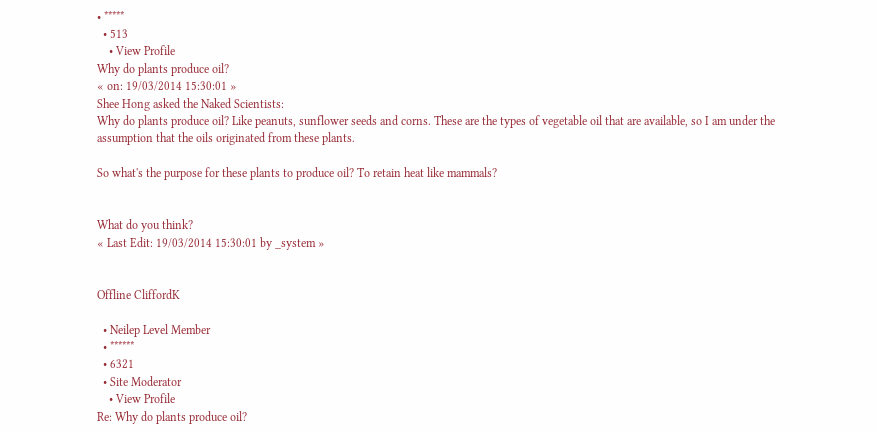• *****
  • 513
    • View Profile
Why do plants produce oil?
« on: 19/03/2014 15:30:01 »
Shee Hong asked the Naked Scientists:
Why do plants produce oil? Like peanuts, sunflower seeds and corns. These are the types of vegetable oil that are available, so I am under the assumption that the oils originated from these plants.

So what's the purpose for these plants to produce oil? To retain heat like mammals?


What do you think?
« Last Edit: 19/03/2014 15:30:01 by _system »


Offline CliffordK

  • Neilep Level Member
  • ******
  • 6321
  • Site Moderator
    • View Profile
Re: Why do plants produce oil?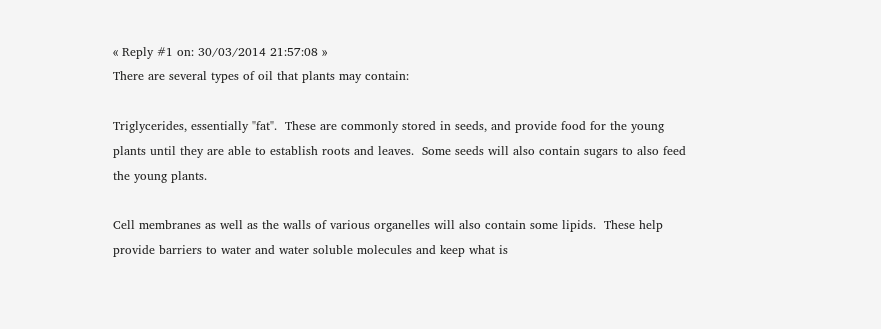« Reply #1 on: 30/03/2014 21:57:08 »
There are several types of oil that plants may contain:

Triglycerides, essentially "fat".  These are commonly stored in seeds, and provide food for the young plants until they are able to establish roots and leaves.  Some seeds will also contain sugars to also feed the young plants.

Cell membranes as well as the walls of various organelles will also contain some lipids.  These help provide barriers to water and water soluble molecules and keep what is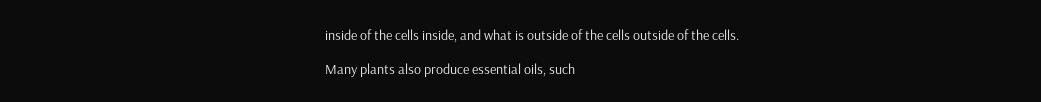inside of the cells inside, and what is outside of the cells outside of the cells.

Many plants also produce essential oils, such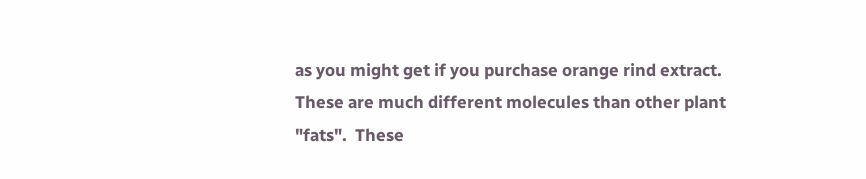as you might get if you purchase orange rind extract.  These are much different molecules than other plant "fats".  These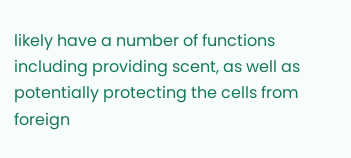likely have a number of functions including providing scent, as well as potentially protecting the cells from foreign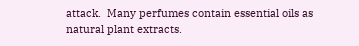attack.  Many perfumes contain essential oils as natural plant extracts.